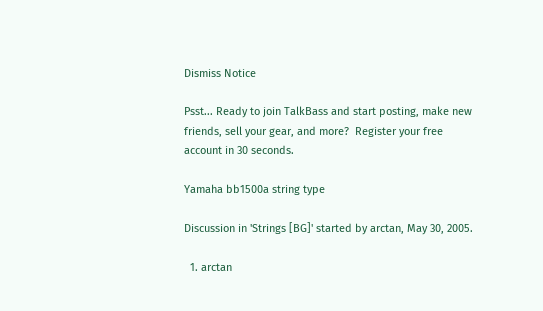Dismiss Notice

Psst... Ready to join TalkBass and start posting, make new friends, sell your gear, and more?  Register your free account in 30 seconds.

Yamaha bb1500a string type

Discussion in 'Strings [BG]' started by arctan, May 30, 2005.

  1. arctan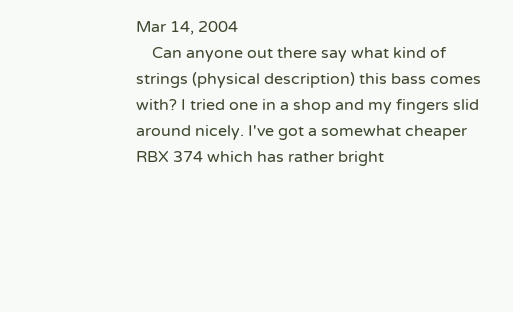Mar 14, 2004
    Can anyone out there say what kind of strings (physical description) this bass comes with? I tried one in a shop and my fingers slid around nicely. I've got a somewhat cheaper RBX 374 which has rather bright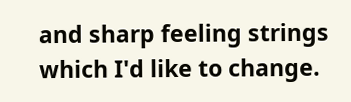and sharp feeling strings which I'd like to change.